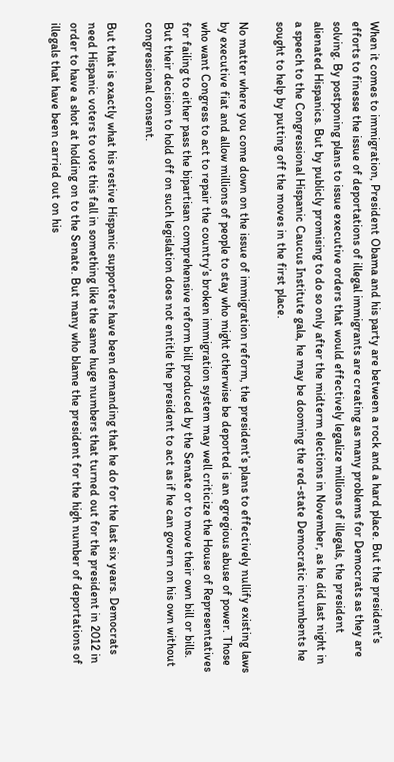When it comes to immigration, President Obama and his party are between a rock and a hard place. But the president’s efforts to finesse the issue of deportations of illegal immigrants are creating as many problems for Democrats as they are solving. By postponing plans to issue executive orders that would effectively legalize millions of illegals, the president alienated Hispanics. But by publicly promising to do so only after the midterm elections in November, as he did last night in a speech to the Congressional Hispanic Caucus Institute gala, he may be dooming the red-state Democratic incumbents he sought to help by putting off the moves in the first place.

No matter where you come down on the issue of immigration reform, the president’s plans to effectively nullify existing laws by executive fiat and allow millions of people to stay who might otherwise be deported is an egregious abuse of power. Those who want Congress to act to repair the country’s broken immigration system may well criticize the House of Representatives for failing to either pass the bipartisan comprehensive reform bill produced by the Senate or to move their own bill or bills. But their decision to hold off on such legislation does not entitle the president to act as if he can govern on his own without congressional consent.

But that is exactly what his restive Hispanic supporters have been demanding that he do for the last six years. Democrats need Hispanic voters to vote this fall in something like the same huge numbers that turned out for the president in 2012 in order to have a shot at holding on to the Senate. But many who blame the president for the high number of deportations of illegals that have been carried out on his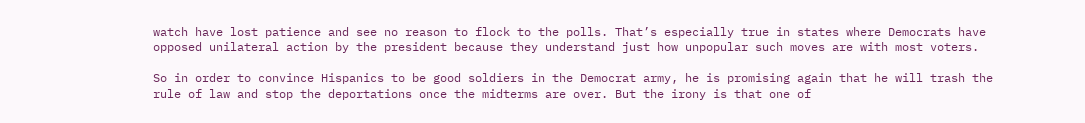watch have lost patience and see no reason to flock to the polls. That’s especially true in states where Democrats have opposed unilateral action by the president because they understand just how unpopular such moves are with most voters.

So in order to convince Hispanics to be good soldiers in the Democrat army, he is promising again that he will trash the rule of law and stop the deportations once the midterms are over. But the irony is that one of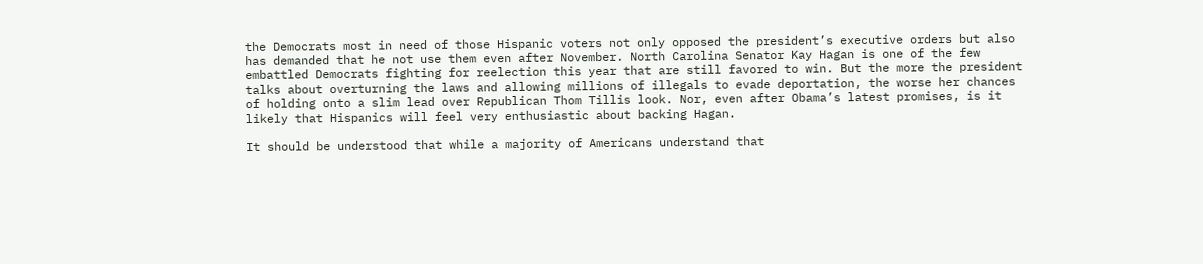the Democrats most in need of those Hispanic voters not only opposed the president’s executive orders but also has demanded that he not use them even after November. North Carolina Senator Kay Hagan is one of the few embattled Democrats fighting for reelection this year that are still favored to win. But the more the president talks about overturning the laws and allowing millions of illegals to evade deportation, the worse her chances of holding onto a slim lead over Republican Thom Tillis look. Nor, even after Obama’s latest promises, is it likely that Hispanics will feel very enthusiastic about backing Hagan.

It should be understood that while a majority of Americans understand that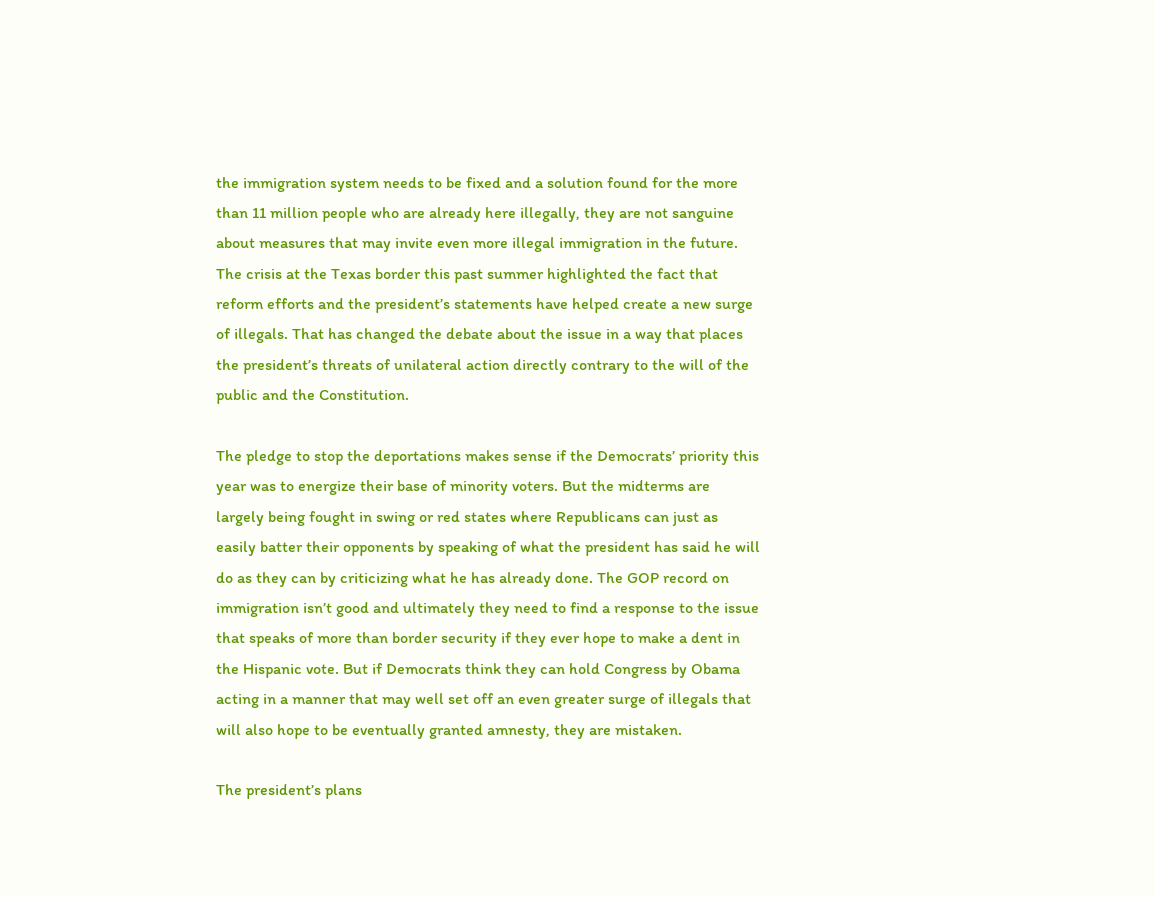the immigration system needs to be fixed and a solution found for the more than 11 million people who are already here illegally, they are not sanguine about measures that may invite even more illegal immigration in the future. The crisis at the Texas border this past summer highlighted the fact that reform efforts and the president’s statements have helped create a new surge of illegals. That has changed the debate about the issue in a way that places the president’s threats of unilateral action directly contrary to the will of the public and the Constitution.

The pledge to stop the deportations makes sense if the Democrats’ priority this year was to energize their base of minority voters. But the midterms are largely being fought in swing or red states where Republicans can just as easily batter their opponents by speaking of what the president has said he will do as they can by criticizing what he has already done. The GOP record on immigration isn’t good and ultimately they need to find a response to the issue that speaks of more than border security if they ever hope to make a dent in the Hispanic vote. But if Democrats think they can hold Congress by Obama acting in a manner that may well set off an even greater surge of illegals that will also hope to be eventually granted amnesty, they are mistaken.

The president’s plans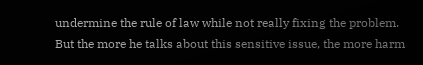undermine the rule of law while not really fixing the problem. But the more he talks about this sensitive issue, the more harm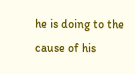he is doing to the cause of his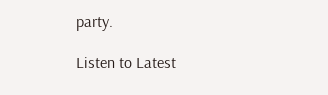party.

Listen to Latest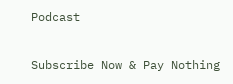Podcast

Subscribe Now & Pay Nothing